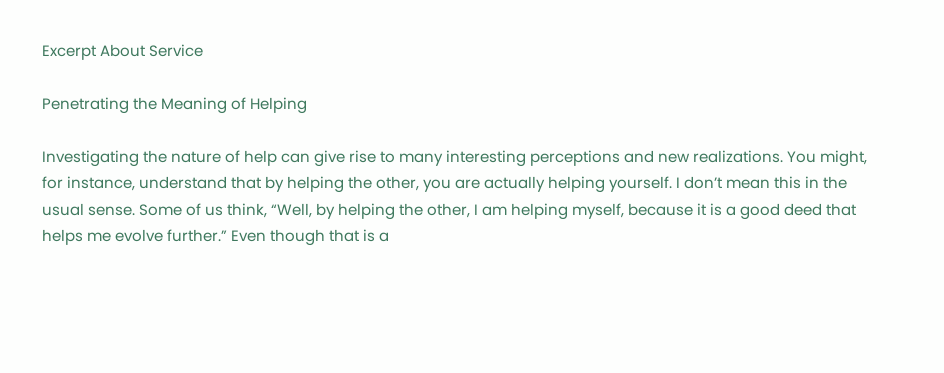Excerpt About Service

Penetrating the Meaning of Helping

Investigating the nature of help can give rise to many interesting perceptions and new realizations. You might, for instance, understand that by helping the other, you are actually helping yourself. I don’t mean this in the usual sense. Some of us think, “Well, by helping the other, I am helping myself, because it is a good deed that helps me evolve further.” Even though that is a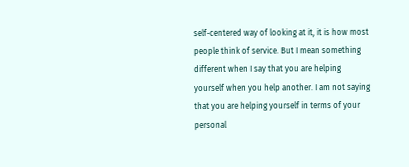self-centered way of looking at it, it is how most people think of service. But I mean something different when I say that you are helping yourself when you help another. I am not saying that you are helping yourself in terms of your personal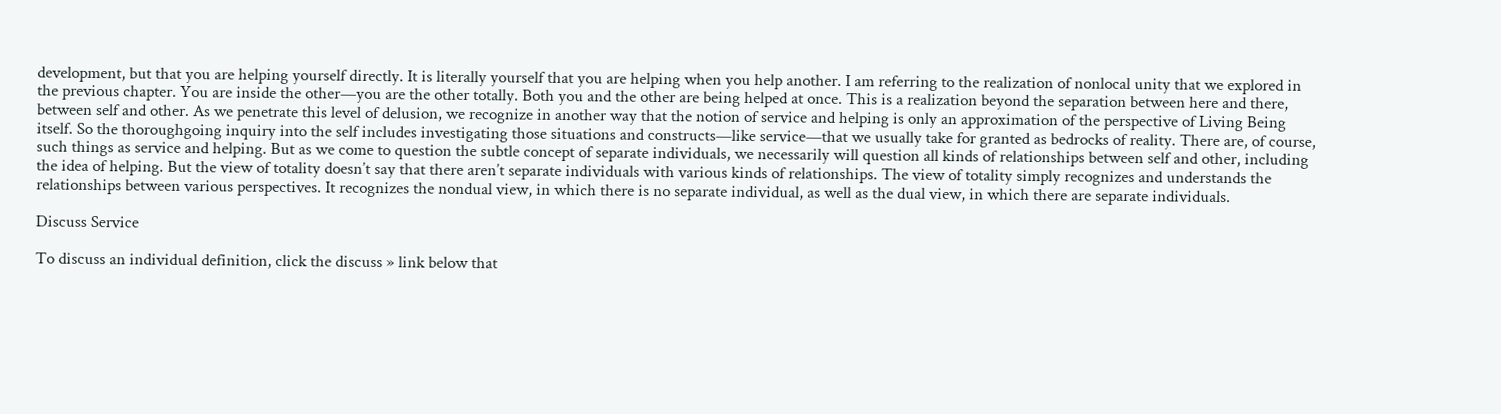development, but that you are helping yourself directly. It is literally yourself that you are helping when you help another. I am referring to the realization of nonlocal unity that we explored in the previous chapter. You are inside the other—you are the other totally. Both you and the other are being helped at once. This is a realization beyond the separation between here and there, between self and other. As we penetrate this level of delusion, we recognize in another way that the notion of service and helping is only an approximation of the perspective of Living Being itself. So the thoroughgoing inquiry into the self includes investigating those situations and constructs—like service—that we usually take for granted as bedrocks of reality. There are, of course, such things as service and helping. But as we come to question the subtle concept of separate individuals, we necessarily will question all kinds of relationships between self and other, including the idea of helping. But the view of totality doesn’t say that there aren’t separate individuals with various kinds of relationships. The view of totality simply recognizes and understands the relationships between various perspectives. It recognizes the nondual view, in which there is no separate individual, as well as the dual view, in which there are separate individuals.

Discuss Service

To discuss an individual definition, click the discuss » link below that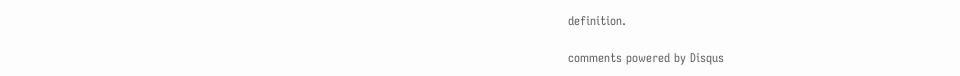definition.

comments powered by Disqus